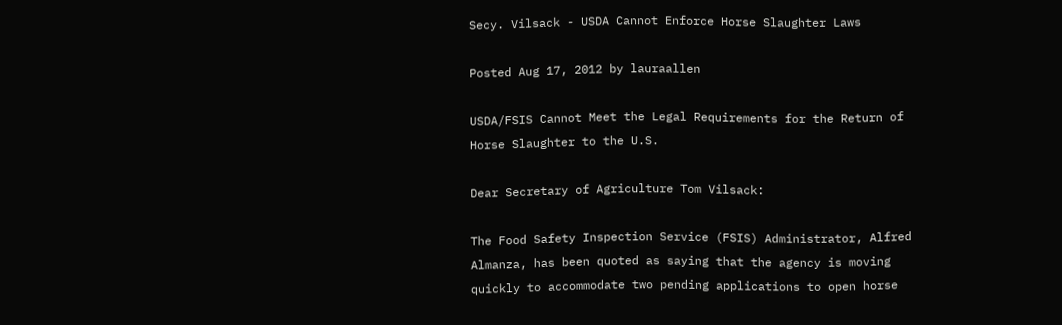Secy. Vilsack - USDA Cannot Enforce Horse Slaughter Laws

Posted Aug 17, 2012 by lauraallen

USDA/FSIS Cannot Meet the Legal Requirements for the Return of Horse Slaughter to the U.S.

Dear Secretary of Agriculture Tom Vilsack:

The Food Safety Inspection Service (FSIS) Administrator, Alfred Almanza, has been quoted as saying that the agency is moving quickly to accommodate two pending applications to open horse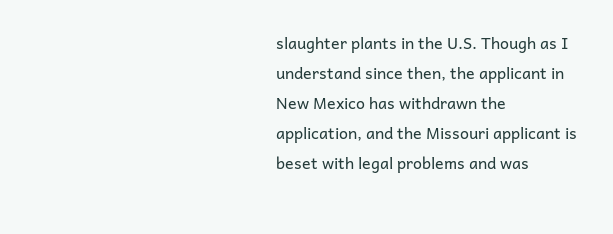slaughter plants in the U.S. Though as I understand since then, the applicant in New Mexico has withdrawn the application, and the Missouri applicant is beset with legal problems and was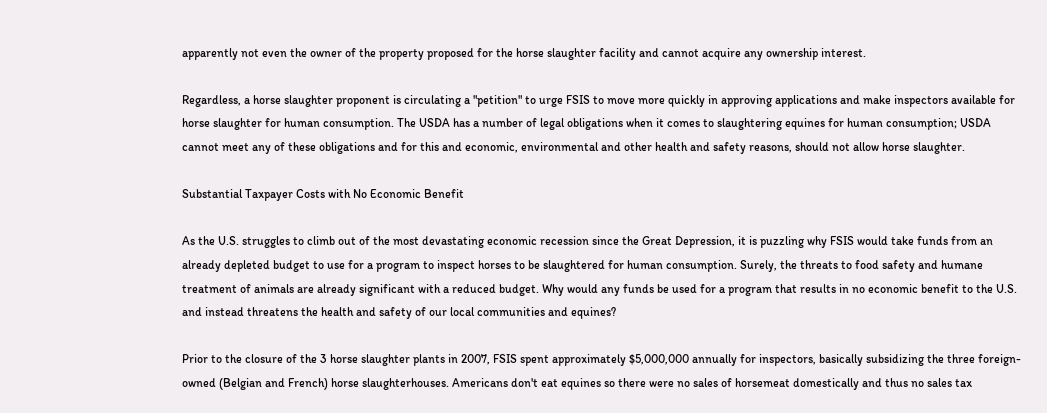apparently not even the owner of the property proposed for the horse slaughter facility and cannot acquire any ownership interest.

Regardless, a horse slaughter proponent is circulating a "petition" to urge FSIS to move more quickly in approving applications and make inspectors available for horse slaughter for human consumption. The USDA has a number of legal obligations when it comes to slaughtering equines for human consumption; USDA cannot meet any of these obligations and for this and economic, environmental and other health and safety reasons, should not allow horse slaughter.

Substantial Taxpayer Costs with No Economic Benefit

As the U.S. struggles to climb out of the most devastating economic recession since the Great Depression, it is puzzling why FSIS would take funds from an already depleted budget to use for a program to inspect horses to be slaughtered for human consumption. Surely, the threats to food safety and humane treatment of animals are already significant with a reduced budget. Why would any funds be used for a program that results in no economic benefit to the U.S. and instead threatens the health and safety of our local communities and equines?

Prior to the closure of the 3 horse slaughter plants in 2007, FSIS spent approximately $5,000,000 annually for inspectors, basically subsidizing the three foreign-owned (Belgian and French) horse slaughterhouses. Americans don't eat equines so there were no sales of horsemeat domestically and thus no sales tax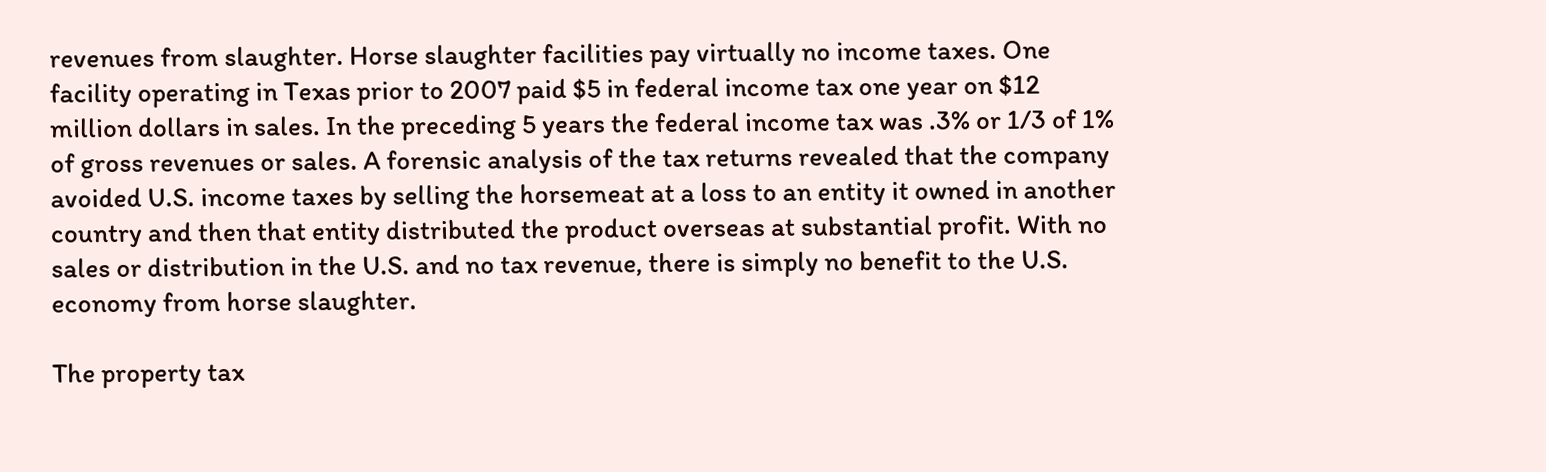revenues from slaughter. Horse slaughter facilities pay virtually no income taxes. One facility operating in Texas prior to 2007 paid $5 in federal income tax one year on $12 million dollars in sales. In the preceding 5 years the federal income tax was .3% or 1/3 of 1% of gross revenues or sales. A forensic analysis of the tax returns revealed that the company avoided U.S. income taxes by selling the horsemeat at a loss to an entity it owned in another country and then that entity distributed the product overseas at substantial profit. With no sales or distribution in the U.S. and no tax revenue, there is simply no benefit to the U.S. economy from horse slaughter.

The property tax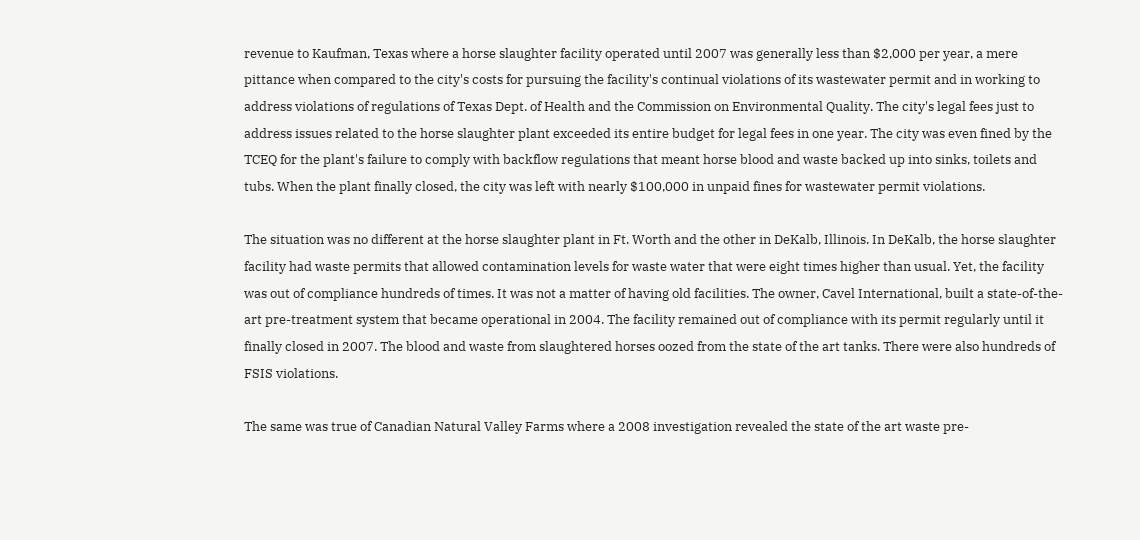revenue to Kaufman, Texas where a horse slaughter facility operated until 2007 was generally less than $2,000 per year, a mere pittance when compared to the city's costs for pursuing the facility's continual violations of its wastewater permit and in working to address violations of regulations of Texas Dept. of Health and the Commission on Environmental Quality. The city's legal fees just to address issues related to the horse slaughter plant exceeded its entire budget for legal fees in one year. The city was even fined by the TCEQ for the plant's failure to comply with backflow regulations that meant horse blood and waste backed up into sinks, toilets and tubs. When the plant finally closed, the city was left with nearly $100,000 in unpaid fines for wastewater permit violations.

The situation was no different at the horse slaughter plant in Ft. Worth and the other in DeKalb, Illinois. In DeKalb, the horse slaughter facility had waste permits that allowed contamination levels for waste water that were eight times higher than usual. Yet, the facility was out of compliance hundreds of times. It was not a matter of having old facilities. The owner, Cavel International, built a state-of-the-art pre-treatment system that became operational in 2004. The facility remained out of compliance with its permit regularly until it finally closed in 2007. The blood and waste from slaughtered horses oozed from the state of the art tanks. There were also hundreds of FSIS violations.

The same was true of Canadian Natural Valley Farms where a 2008 investigation revealed the state of the art waste pre-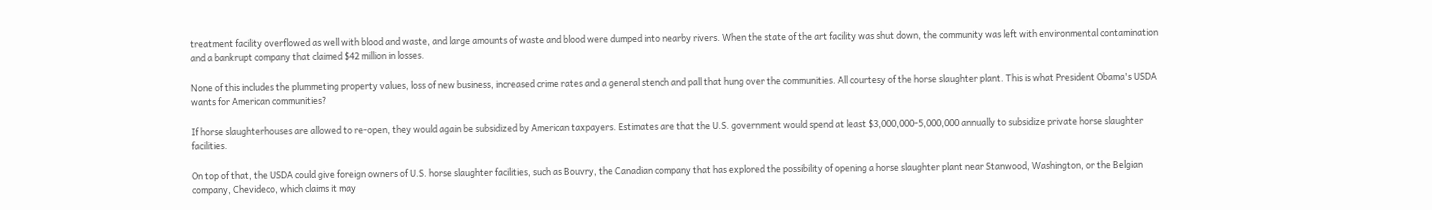treatment facility overflowed as well with blood and waste, and large amounts of waste and blood were dumped into nearby rivers. When the state of the art facility was shut down, the community was left with environmental contamination and a bankrupt company that claimed $42 million in losses.

None of this includes the plummeting property values, loss of new business, increased crime rates and a general stench and pall that hung over the communities. All courtesy of the horse slaughter plant. This is what President Obama's USDA wants for American communities?

If horse slaughterhouses are allowed to re-open, they would again be subsidized by American taxpayers. Estimates are that the U.S. government would spend at least $3,000,000-5,000,000 annually to subsidize private horse slaughter facilities.

On top of that, the USDA could give foreign owners of U.S. horse slaughter facilities, such as Bouvry, the Canadian company that has explored the possibility of opening a horse slaughter plant near Stanwood, Washington, or the Belgian company, Chevideco, which claims it may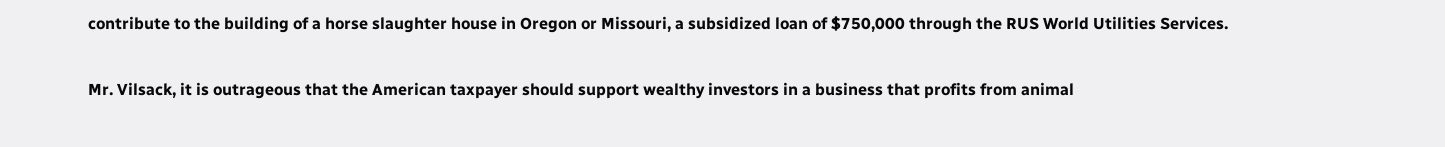contribute to the building of a horse slaughter house in Oregon or Missouri, a subsidized loan of $750,000 through the RUS World Utilities Services.

Mr. Vilsack, it is outrageous that the American taxpayer should support wealthy investors in a business that profits from animal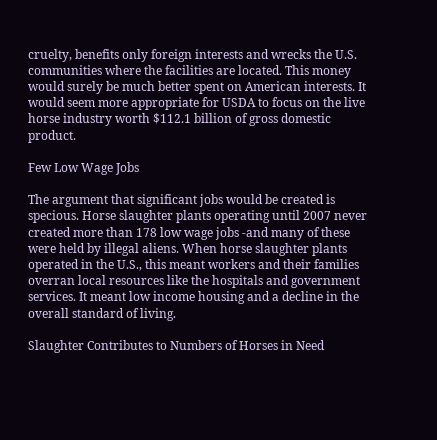cruelty, benefits only foreign interests and wrecks the U.S. communities where the facilities are located. This money would surely be much better spent on American interests. It would seem more appropriate for USDA to focus on the live horse industry worth $112.1 billion of gross domestic product.

Few Low Wage Jobs

The argument that significant jobs would be created is specious. Horse slaughter plants operating until 2007 never created more than 178 low wage jobs -and many of these were held by illegal aliens. When horse slaughter plants operated in the U.S., this meant workers and their families overran local resources like the hospitals and government services. It meant low income housing and a decline in the overall standard of living.

Slaughter Contributes to Numbers of Horses in Need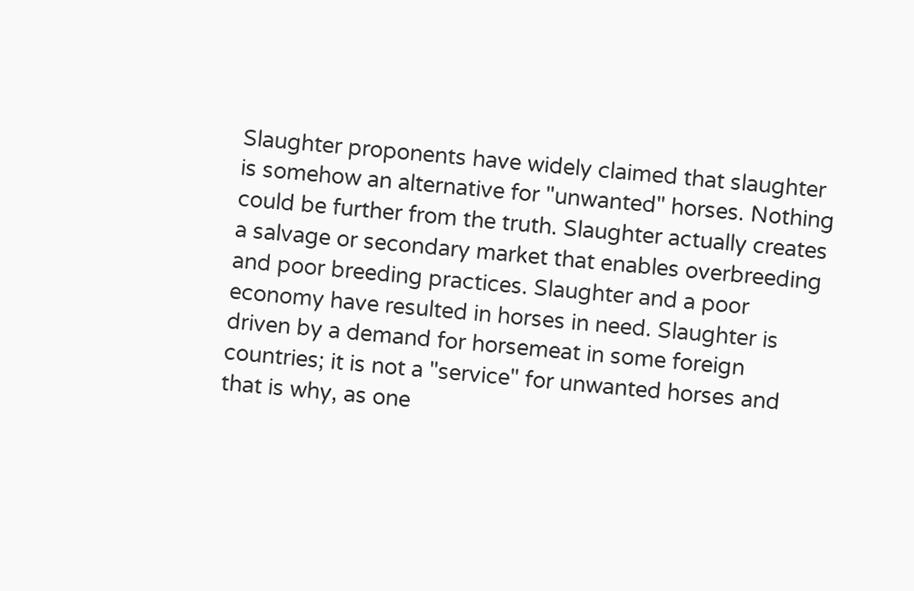Slaughter proponents have widely claimed that slaughter is somehow an alternative for "unwanted" horses. Nothing could be further from the truth. Slaughter actually creates a salvage or secondary market that enables overbreeding and poor breeding practices. Slaughter and a poor economy have resulted in horses in need. Slaughter is driven by a demand for horsemeat in some foreign countries; it is not a "service" for unwanted horses and that is why, as one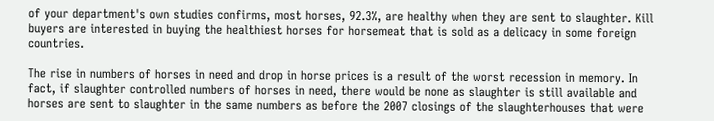of your department's own studies confirms, most horses, 92.3%, are healthy when they are sent to slaughter. Kill buyers are interested in buying the healthiest horses for horsemeat that is sold as a delicacy in some foreign countries.

The rise in numbers of horses in need and drop in horse prices is a result of the worst recession in memory. In fact, if slaughter controlled numbers of horses in need, there would be none as slaughter is still available and horses are sent to slaughter in the same numbers as before the 2007 closings of the slaughterhouses that were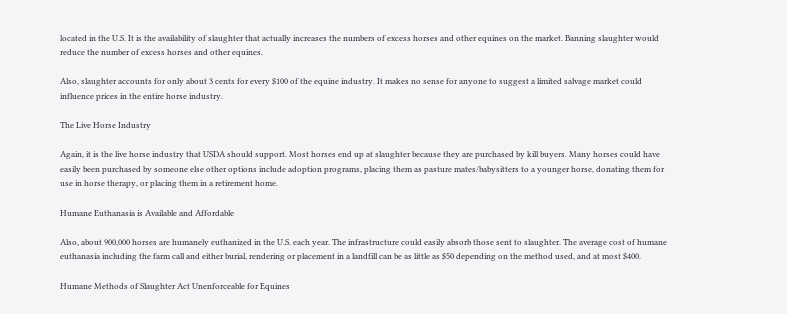located in the U.S. It is the availability of slaughter that actually increases the numbers of excess horses and other equines on the market. Banning slaughter would reduce the number of excess horses and other equines.

Also, slaughter accounts for only about 3 cents for every $100 of the equine industry. It makes no sense for anyone to suggest a limited salvage market could influence prices in the entire horse industry.

The Live Horse Industry

Again, it is the live horse industry that USDA should support. Most horses end up at slaughter because they are purchased by kill buyers. Many horses could have easily been purchased by someone else other options include adoption programs, placing them as pasture mates/babysitters to a younger horse, donating them for use in horse therapy, or placing them in a retirement home.

Humane Euthanasia is Available and Affordable

Also, about 900,000 horses are humanely euthanized in the U.S. each year. The infrastructure could easily absorb those sent to slaughter. The average cost of humane euthanasia including the farm call and either burial, rendering or placement in a landfill can be as little as $50 depending on the method used, and at most $400.

Humane Methods of Slaughter Act Unenforceable for Equines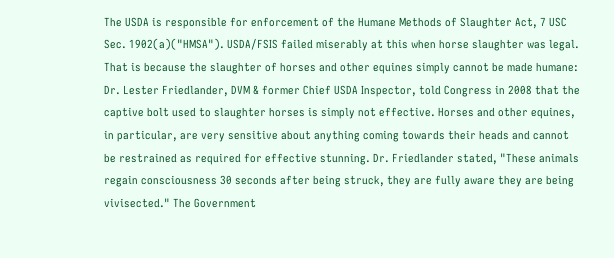The USDA is responsible for enforcement of the Humane Methods of Slaughter Act, 7 USC Sec. 1902(a)("HMSA"). USDA/FSIS failed miserably at this when horse slaughter was legal. That is because the slaughter of horses and other equines simply cannot be made humane: Dr. Lester Friedlander, DVM & former Chief USDA Inspector, told Congress in 2008 that the captive bolt used to slaughter horses is simply not effective. Horses and other equines, in particular, are very sensitive about anything coming towards their heads and cannot be restrained as required for effective stunning. Dr. Friedlander stated, "These animals regain consciousness 30 seconds after being struck, they are fully aware they are being vivisected." The Government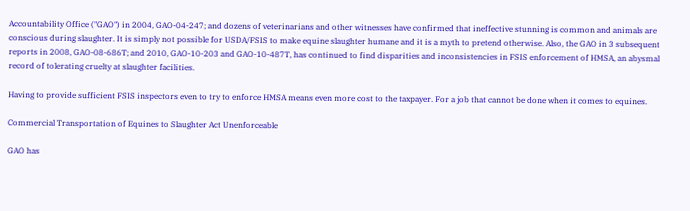Accountability Office ("GAO") in 2004, GAO-04-247; and dozens of veterinarians and other witnesses have confirmed that ineffective stunning is common and animals are conscious during slaughter. It is simply not possible for USDA/FSIS to make equine slaughter humane and it is a myth to pretend otherwise. Also, the GAO in 3 subsequent reports in 2008, GAO-08-686T; and 2010, GAO-10-203 and GAO-10-487T, has continued to find disparities and inconsistencies in FSIS enforcement of HMSA, an abysmal record of tolerating cruelty at slaughter facilities.

Having to provide sufficient FSIS inspectors even to try to enforce HMSA means even more cost to the taxpayer. For a job that cannot be done when it comes to equines.

Commercial Transportation of Equines to Slaughter Act Unenforceable

GAO has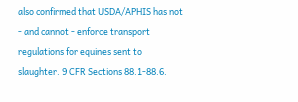also confirmed that USDA/APHIS has not - and cannot - enforce transport regulations for equines sent to slaughter. 9 CFR Sections 88.1-88.6.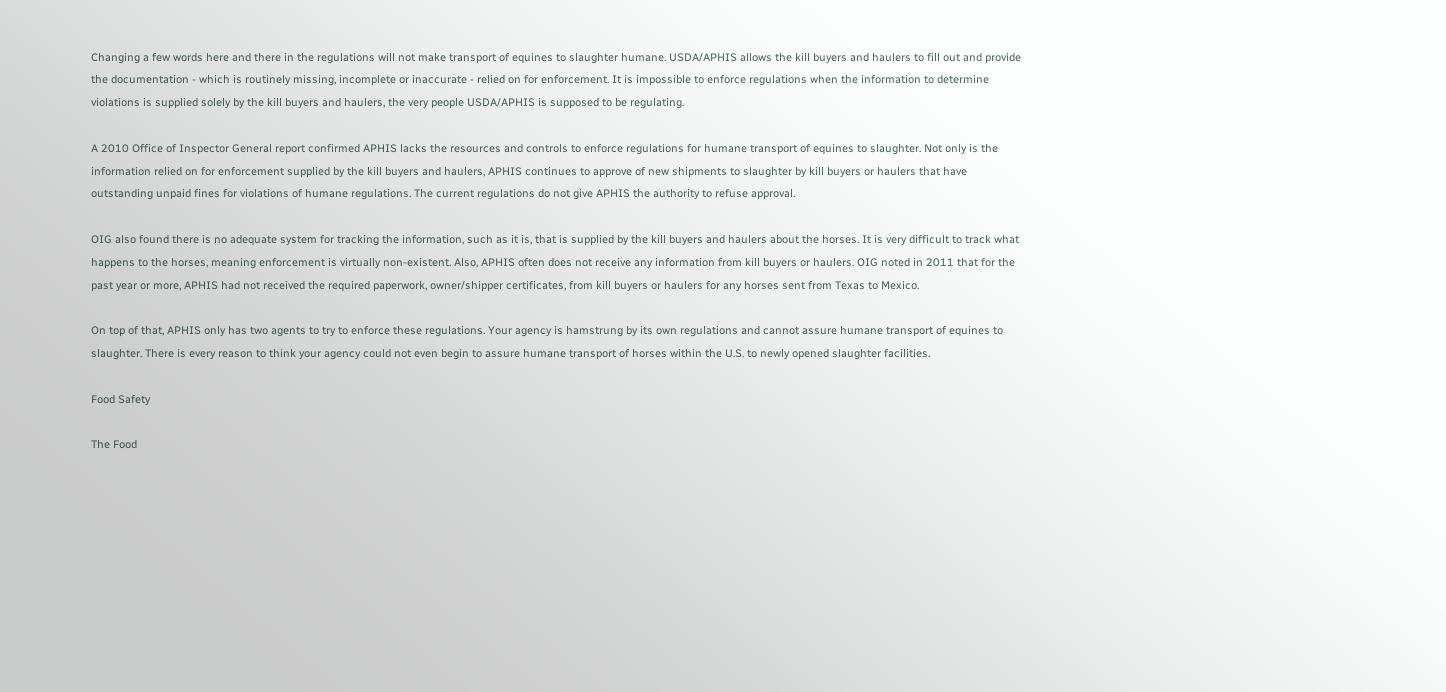Changing a few words here and there in the regulations will not make transport of equines to slaughter humane. USDA/APHIS allows the kill buyers and haulers to fill out and provide the documentation - which is routinely missing, incomplete or inaccurate - relied on for enforcement. It is impossible to enforce regulations when the information to determine violations is supplied solely by the kill buyers and haulers, the very people USDA/APHIS is supposed to be regulating.

A 2010 Office of Inspector General report confirmed APHIS lacks the resources and controls to enforce regulations for humane transport of equines to slaughter. Not only is the information relied on for enforcement supplied by the kill buyers and haulers, APHIS continues to approve of new shipments to slaughter by kill buyers or haulers that have outstanding unpaid fines for violations of humane regulations. The current regulations do not give APHIS the authority to refuse approval.

OIG also found there is no adequate system for tracking the information, such as it is, that is supplied by the kill buyers and haulers about the horses. It is very difficult to track what happens to the horses, meaning enforcement is virtually non-existent. Also, APHIS often does not receive any information from kill buyers or haulers. OIG noted in 2011 that for the past year or more, APHIS had not received the required paperwork, owner/shipper certificates, from kill buyers or haulers for any horses sent from Texas to Mexico.

On top of that, APHIS only has two agents to try to enforce these regulations. Your agency is hamstrung by its own regulations and cannot assure humane transport of equines to slaughter. There is every reason to think your agency could not even begin to assure humane transport of horses within the U.S. to newly opened slaughter facilities.

Food Safety

The Food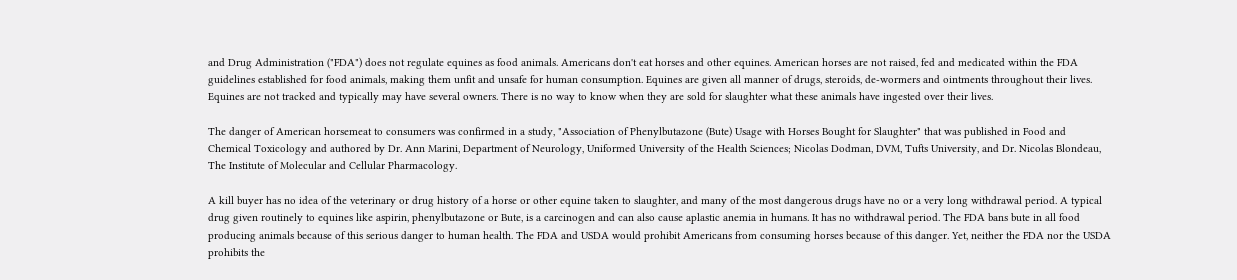and Drug Administration ("FDA") does not regulate equines as food animals. Americans don't eat horses and other equines. American horses are not raised, fed and medicated within the FDA guidelines established for food animals, making them unfit and unsafe for human consumption. Equines are given all manner of drugs, steroids, de-wormers and ointments throughout their lives. Equines are not tracked and typically may have several owners. There is no way to know when they are sold for slaughter what these animals have ingested over their lives.

The danger of American horsemeat to consumers was confirmed in a study, "Association of Phenylbutazone (Bute) Usage with Horses Bought for Slaughter" that was published in Food and Chemical Toxicology and authored by Dr. Ann Marini, Department of Neurology, Uniformed University of the Health Sciences; Nicolas Dodman, DVM, Tufts University, and Dr. Nicolas Blondeau, The Institute of Molecular and Cellular Pharmacology.

A kill buyer has no idea of the veterinary or drug history of a horse or other equine taken to slaughter, and many of the most dangerous drugs have no or a very long withdrawal period. A typical drug given routinely to equines like aspirin, phenylbutazone or Bute, is a carcinogen and can also cause aplastic anemia in humans. It has no withdrawal period. The FDA bans bute in all food producing animals because of this serious danger to human health. The FDA and USDA would prohibit Americans from consuming horses because of this danger. Yet, neither the FDA nor the USDA prohibits the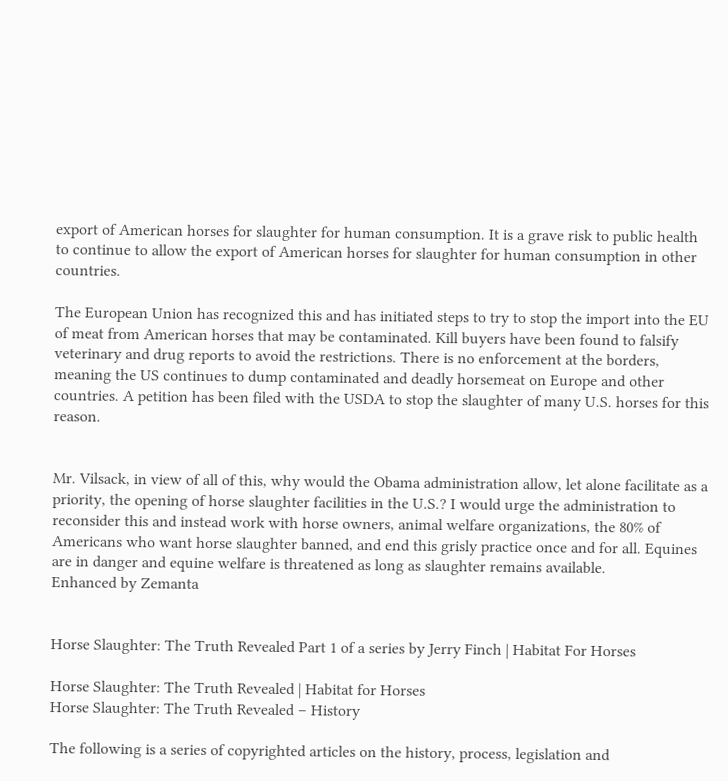export of American horses for slaughter for human consumption. It is a grave risk to public health to continue to allow the export of American horses for slaughter for human consumption in other countries.

The European Union has recognized this and has initiated steps to try to stop the import into the EU of meat from American horses that may be contaminated. Kill buyers have been found to falsify veterinary and drug reports to avoid the restrictions. There is no enforcement at the borders, meaning the US continues to dump contaminated and deadly horsemeat on Europe and other countries. A petition has been filed with the USDA to stop the slaughter of many U.S. horses for this reason.


Mr. Vilsack, in view of all of this, why would the Obama administration allow, let alone facilitate as a priority, the opening of horse slaughter facilities in the U.S.? I would urge the administration to reconsider this and instead work with horse owners, animal welfare organizations, the 80% of Americans who want horse slaughter banned, and end this grisly practice once and for all. Equines are in danger and equine welfare is threatened as long as slaughter remains available.
Enhanced by Zemanta


Horse Slaughter: The Truth Revealed Part 1 of a series by Jerry Finch | Habitat For Horses

Horse Slaughter: The Truth Revealed | Habitat for Horses
Horse Slaughter: The Truth Revealed – History

The following is a series of copyrighted articles on the history, process, legislation and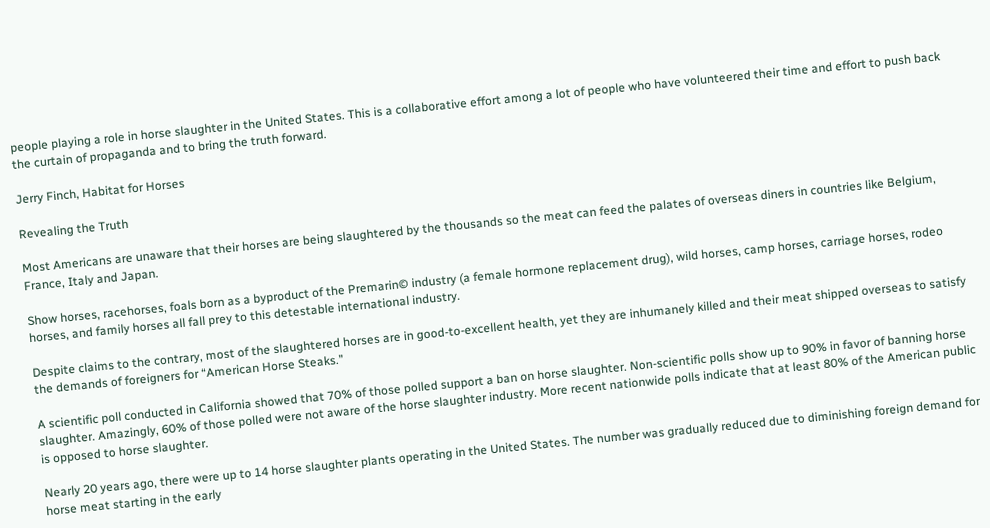people playing a role in horse slaughter in the United States. This is a collaborative effort among a lot of people who have volunteered their time and effort to push back the curtain of propaganda and to bring the truth forward.

Jerry Finch, Habitat for Horses

Revealing the Truth

Most Americans are unaware that their horses are being slaughtered by the thousands so the meat can feed the palates of overseas diners in countries like Belgium, France, Italy and Japan.

Show horses, racehorses, foals born as a byproduct of the Premarin© industry (a female hormone replacement drug), wild horses, camp horses, carriage horses, rodeo horses, and family horses all fall prey to this detestable international industry.

Despite claims to the contrary, most of the slaughtered horses are in good-to-excellent health, yet they are inhumanely killed and their meat shipped overseas to satisfy the demands of foreigners for “American Horse Steaks.”

A scientific poll conducted in California showed that 70% of those polled support a ban on horse slaughter. Non-scientific polls show up to 90% in favor of banning horse slaughter. Amazingly, 60% of those polled were not aware of the horse slaughter industry. More recent nationwide polls indicate that at least 80% of the American public is opposed to horse slaughter.

Nearly 20 years ago, there were up to 14 horse slaughter plants operating in the United States. The number was gradually reduced due to diminishing foreign demand for horse meat starting in the early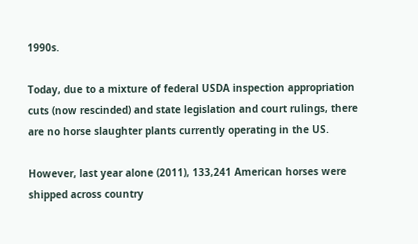1990s.

Today, due to a mixture of federal USDA inspection appropriation cuts (now rescinded) and state legislation and court rulings, there are no horse slaughter plants currently operating in the US.

However, last year alone (2011), 133,241 American horses were shipped across country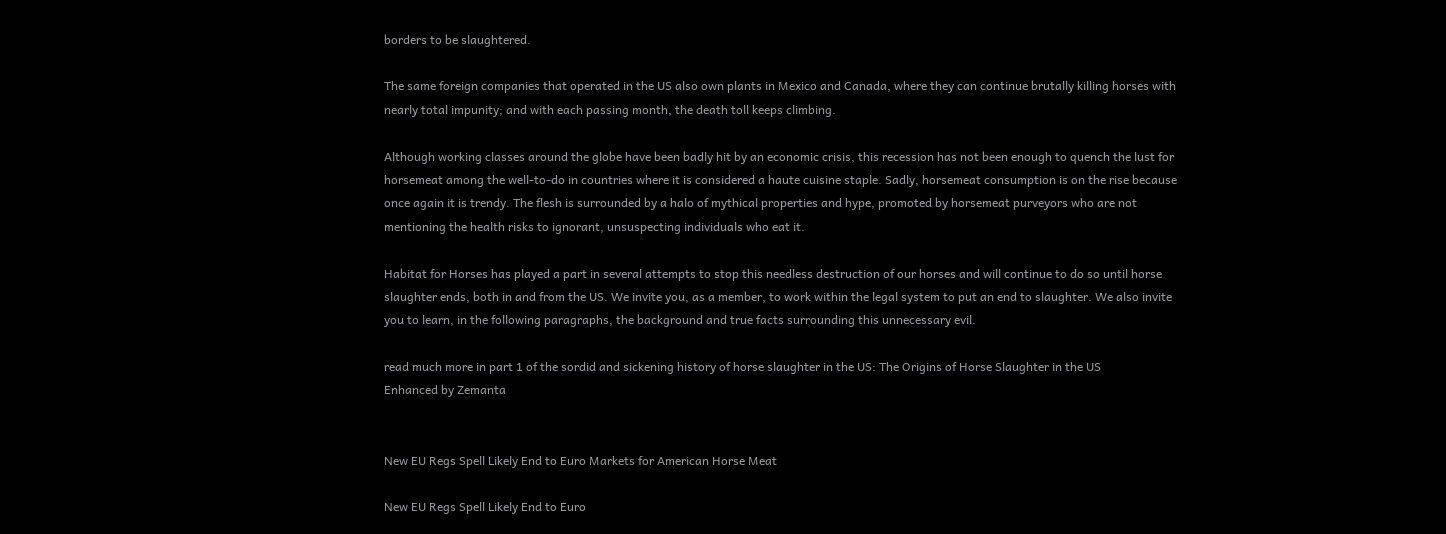borders to be slaughtered.

The same foreign companies that operated in the US also own plants in Mexico and Canada, where they can continue brutally killing horses with nearly total impunity; and with each passing month, the death toll keeps climbing.

Although working classes around the globe have been badly hit by an economic crisis, this recession has not been enough to quench the lust for horsemeat among the well-to-do in countries where it is considered a haute cuisine staple. Sadly, horsemeat consumption is on the rise because once again it is trendy. The flesh is surrounded by a halo of mythical properties and hype, promoted by horsemeat purveyors who are not mentioning the health risks to ignorant, unsuspecting individuals who eat it.

Habitat for Horses has played a part in several attempts to stop this needless destruction of our horses and will continue to do so until horse slaughter ends, both in and from the US. We invite you, as a member, to work within the legal system to put an end to slaughter. We also invite you to learn, in the following paragraphs, the background and true facts surrounding this unnecessary evil.

read much more in part 1 of the sordid and sickening history of horse slaughter in the US: The Origins of Horse Slaughter in the US
Enhanced by Zemanta


New EU Regs Spell Likely End to Euro Markets for American Horse Meat

New EU Regs Spell Likely End to Euro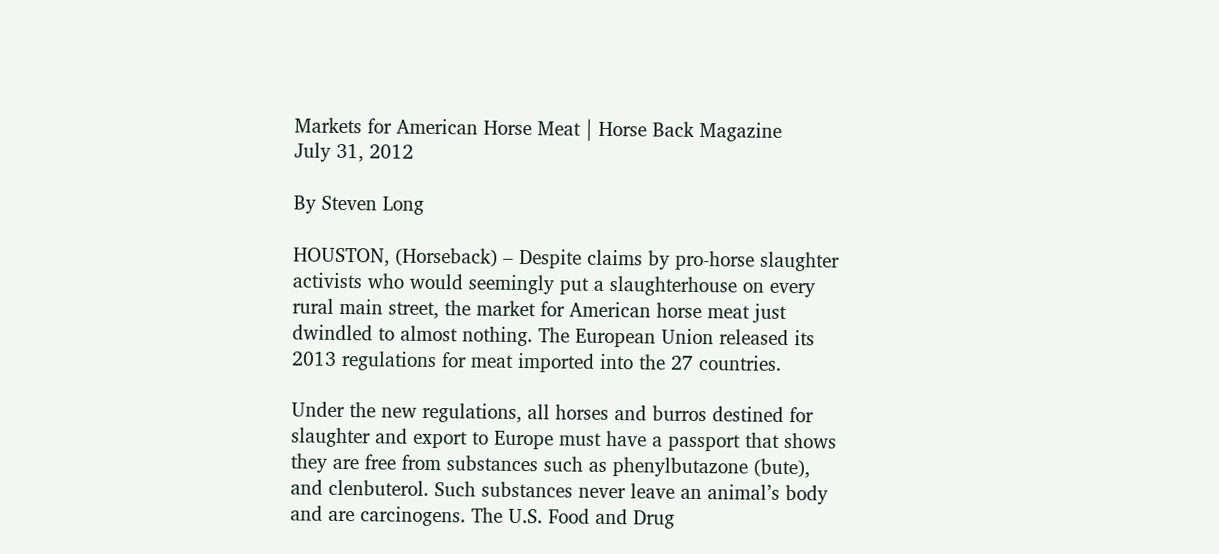Markets for American Horse Meat | Horse Back Magazine
July 31, 2012

By Steven Long

HOUSTON, (Horseback) – Despite claims by pro-horse slaughter activists who would seemingly put a slaughterhouse on every rural main street, the market for American horse meat just dwindled to almost nothing. The European Union released its 2013 regulations for meat imported into the 27 countries.

Under the new regulations, all horses and burros destined for slaughter and export to Europe must have a passport that shows they are free from substances such as phenylbutazone (bute), and clenbuterol. Such substances never leave an animal’s body and are carcinogens. The U.S. Food and Drug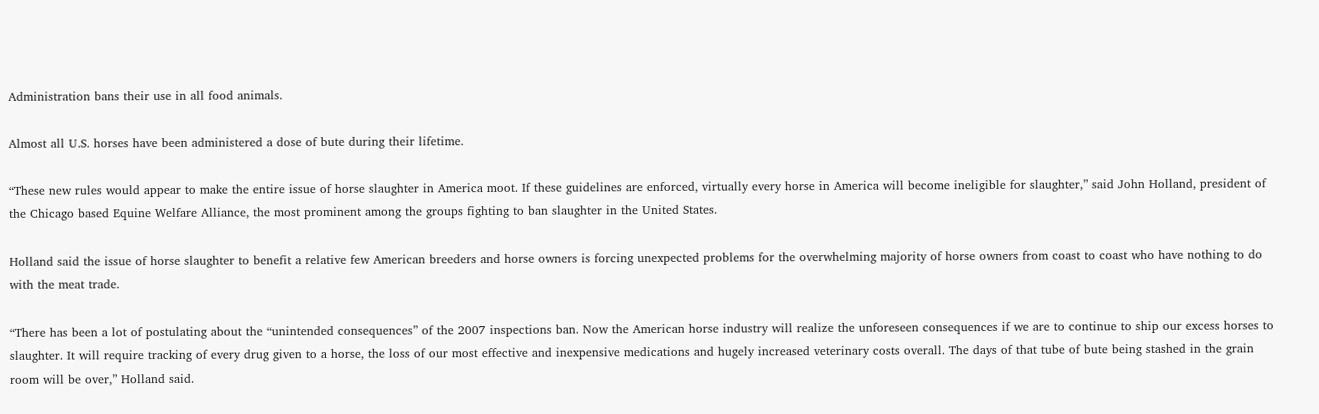Administration bans their use in all food animals.

Almost all U.S. horses have been administered a dose of bute during their lifetime.

“These new rules would appear to make the entire issue of horse slaughter in America moot. If these guidelines are enforced, virtually every horse in America will become ineligible for slaughter,” said John Holland, president of the Chicago based Equine Welfare Alliance, the most prominent among the groups fighting to ban slaughter in the United States.

Holland said the issue of horse slaughter to benefit a relative few American breeders and horse owners is forcing unexpected problems for the overwhelming majority of horse owners from coast to coast who have nothing to do with the meat trade.

“There has been a lot of postulating about the “unintended consequences” of the 2007 inspections ban. Now the American horse industry will realize the unforeseen consequences if we are to continue to ship our excess horses to slaughter. It will require tracking of every drug given to a horse, the loss of our most effective and inexpensive medications and hugely increased veterinary costs overall. The days of that tube of bute being stashed in the grain room will be over,” Holland said.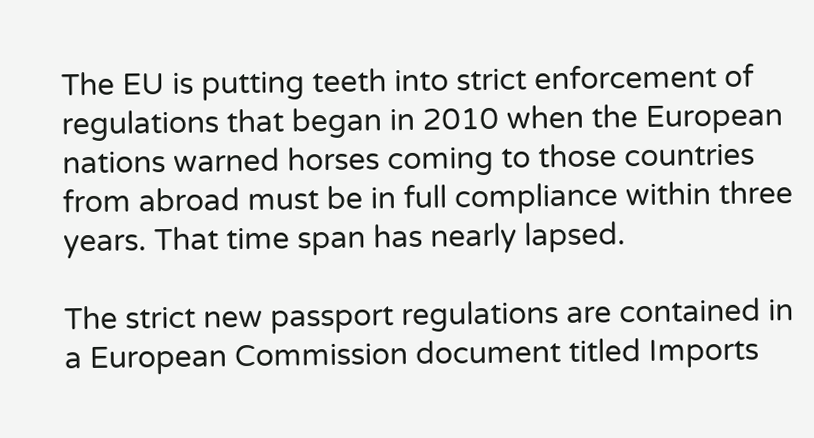The EU is putting teeth into strict enforcement of regulations that began in 2010 when the European nations warned horses coming to those countries from abroad must be in full compliance within three years. That time span has nearly lapsed.

The strict new passport regulations are contained in a European Commission document titled Imports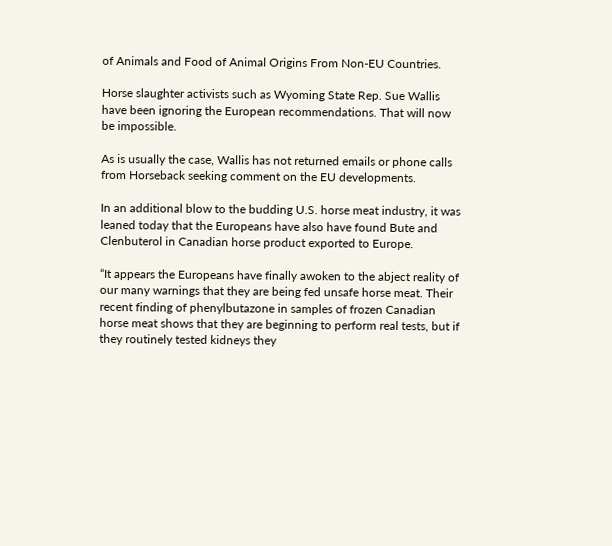of Animals and Food of Animal Origins From Non-EU Countries.

Horse slaughter activists such as Wyoming State Rep. Sue Wallis have been ignoring the European recommendations. That will now be impossible.

As is usually the case, Wallis has not returned emails or phone calls from Horseback seeking comment on the EU developments.

In an additional blow to the budding U.S. horse meat industry, it was leaned today that the Europeans have also have found Bute and Clenbuterol in Canadian horse product exported to Europe.

“It appears the Europeans have finally awoken to the abject reality of our many warnings that they are being fed unsafe horse meat. Their recent finding of phenylbutazone in samples of frozen Canadian horse meat shows that they are beginning to perform real tests, but if they routinely tested kidneys they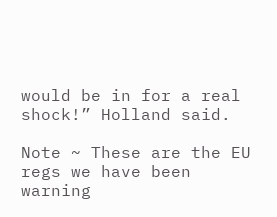would be in for a real shock!” Holland said.

Note ~ These are the EU regs we have been warning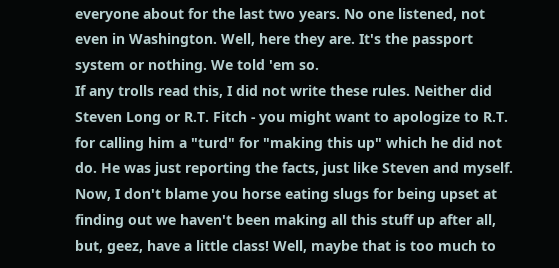everyone about for the last two years. No one listened, not even in Washington. Well, here they are. It's the passport system or nothing. We told 'em so.
If any trolls read this, I did not write these rules. Neither did Steven Long or R.T. Fitch - you might want to apologize to R.T. for calling him a "turd" for "making this up" which he did not do. He was just reporting the facts, just like Steven and myself. Now, I don't blame you horse eating slugs for being upset at finding out we haven't been making all this stuff up after all, but, geez, have a little class! Well, maybe that is too much to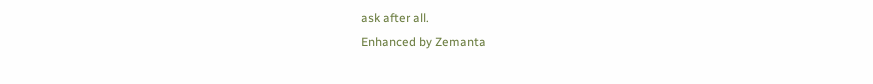ask after all.
Enhanced by Zemanta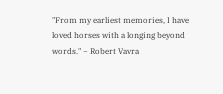"From my earliest memories, I have loved horses with a longing beyond words." ~ Robert Vavra